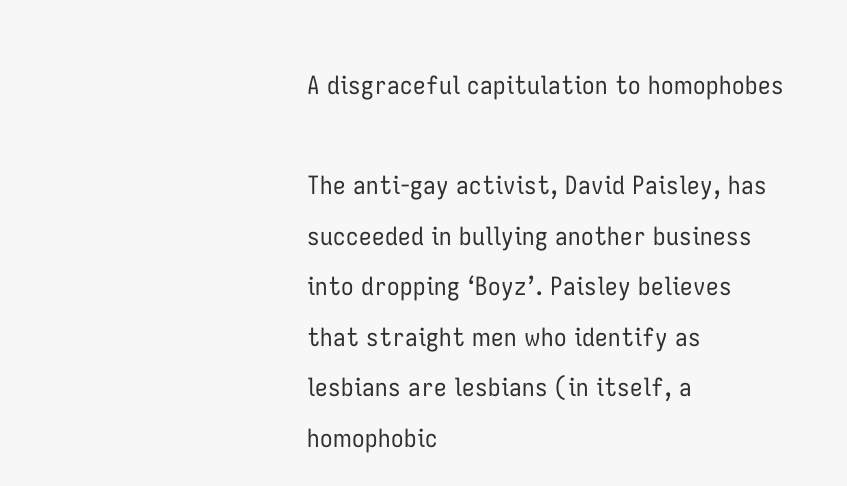A disgraceful capitulation to homophobes

The anti-gay activist, David Paisley, has succeeded in bullying another business into dropping ‘Boyz’. Paisley believes that straight men who identify as lesbians are lesbians (in itself, a homophobic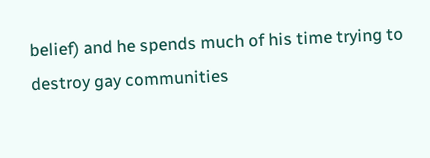belief) and he spends much of his time trying to destroy gay communities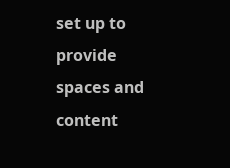set up to provide spaces and content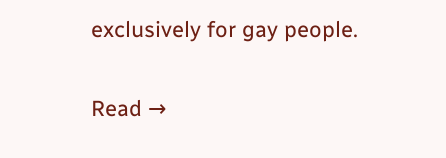exclusively for gay people.

Read →